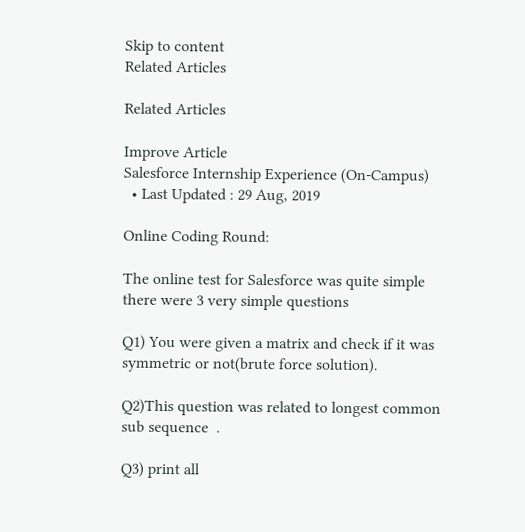Skip to content
Related Articles

Related Articles

Improve Article
Salesforce Internship Experience (On-Campus)
  • Last Updated : 29 Aug, 2019

Online Coding Round:

The online test for Salesforce was quite simple there were 3 very simple questions

Q1) You were given a matrix and check if it was symmetric or not(brute force solution).

Q2)This question was related to longest common sub sequence  .

Q3) print all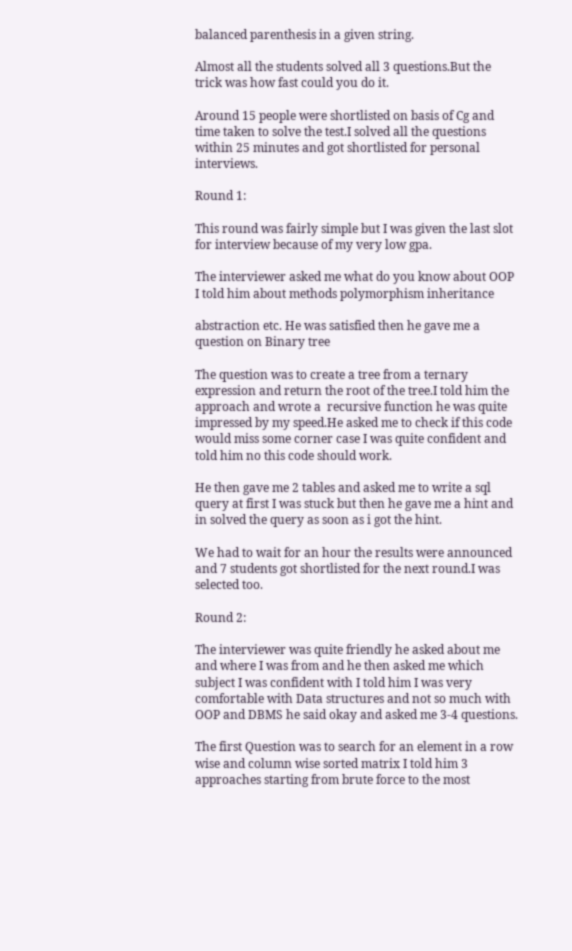balanced parenthesis in a given string.

Almost all the students solved all 3 questions.But the trick was how fast could you do it.

Around 15 people were shortlisted on basis of Cg and time taken to solve the test.I solved all the questions within 25 minutes and got shortlisted for personal interviews.

Round 1:

This round was fairly simple but I was given the last slot for interview because of my very low gpa.

The interviewer asked me what do you know about OOP I told him about methods polymorphism inheritance

abstraction etc. He was satisfied then he gave me a question on Binary tree

The question was to create a tree from a ternary expression and return the root of the tree.I told him the approach and wrote a  recursive function he was quite impressed by my speed.He asked me to check if this code would miss some corner case I was quite confident and told him no this code should work.

He then gave me 2 tables and asked me to write a sql query at first I was stuck but then he gave me a hint and in solved the query as soon as i got the hint.

We had to wait for an hour the results were announced and 7 students got shortlisted for the next round.I was selected too.

Round 2:

The interviewer was quite friendly he asked about me and where I was from and he then asked me which subject I was confident with I told him I was very comfortable with Data structures and not so much with OOP and DBMS he said okay and asked me 3-4 questions.

The first Question was to search for an element in a row wise and column wise sorted matrix I told him 3 approaches starting from brute force to the most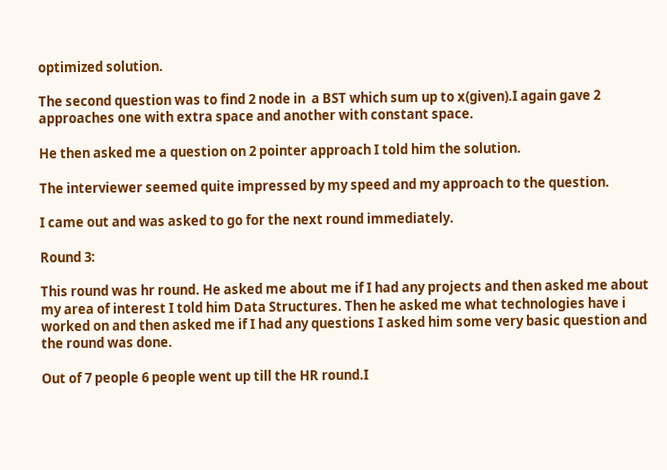optimized solution.

The second question was to find 2 node in  a BST which sum up to x(given).I again gave 2 approaches one with extra space and another with constant space.

He then asked me a question on 2 pointer approach I told him the solution.

The interviewer seemed quite impressed by my speed and my approach to the question.

I came out and was asked to go for the next round immediately.

Round 3:

This round was hr round. He asked me about me if I had any projects and then asked me about my area of interest I told him Data Structures. Then he asked me what technologies have i worked on and then asked me if I had any questions I asked him some very basic question and the round was done.

Out of 7 people 6 people went up till the HR round.I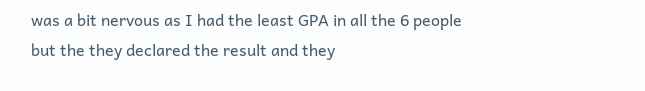was a bit nervous as I had the least GPA in all the 6 people but the they declared the result and they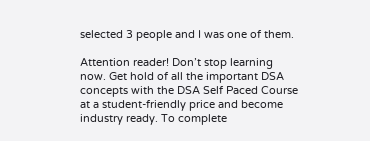selected 3 people and I was one of them.

Attention reader! Don’t stop learning now. Get hold of all the important DSA concepts with the DSA Self Paced Course at a student-friendly price and become industry ready. To complete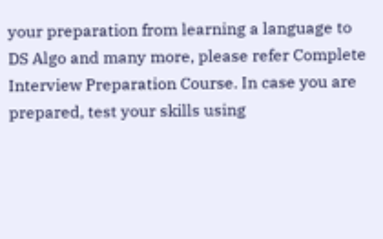your preparation from learning a language to DS Algo and many more, please refer Complete Interview Preparation Course. In case you are prepared, test your skills using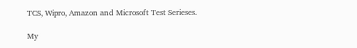TCS, Wipro, Amazon and Microsoft Test Serieses.

My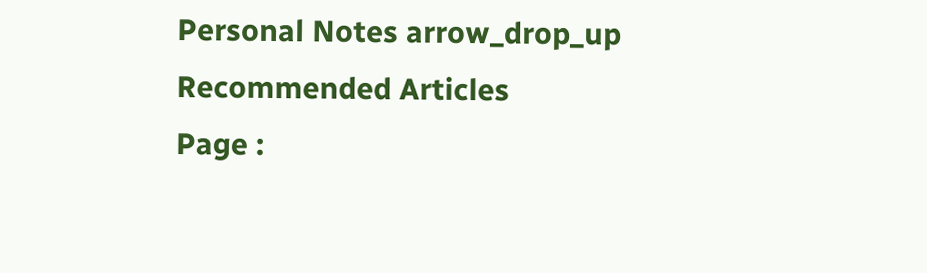Personal Notes arrow_drop_up
Recommended Articles
Page :